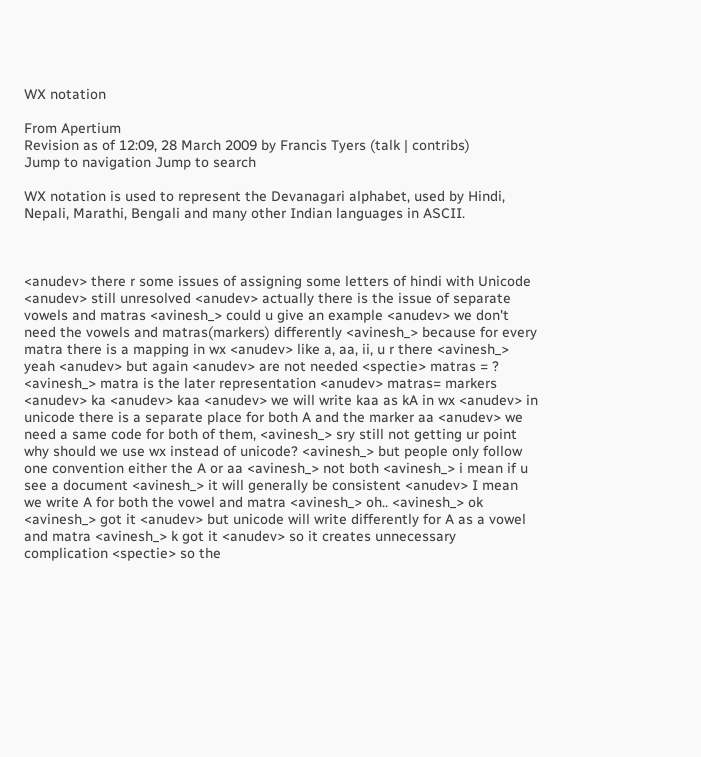WX notation

From Apertium
Revision as of 12:09, 28 March 2009 by Francis Tyers (talk | contribs)
Jump to navigation Jump to search

WX notation is used to represent the Devanagari alphabet, used by Hindi, Nepali, Marathi, Bengali and many other Indian languages in ASCII.



<anudev> there r some issues of assigning some letters of hindi with Unicode <anudev> still unresolved <anudev> actually there is the issue of separate vowels and matras <avinesh_> could u give an example <anudev> we don't need the vowels and matras(markers) differently <avinesh_> because for every matra there is a mapping in wx <anudev> like a, aa, ii, u r there <avinesh_> yeah <anudev> but again <anudev> are not needed <spectie> matras = ? <avinesh_> matra is the later representation <anudev> matras= markers <anudev> ka <anudev> kaa <anudev> we will write kaa as kA in wx <anudev> in unicode there is a separate place for both A and the marker aa <anudev> we need a same code for both of them, <avinesh_> sry still not getting ur point why should we use wx instead of unicode? <avinesh_> but people only follow one convention either the A or aa <avinesh_> not both <avinesh_> i mean if u see a document <avinesh_> it will generally be consistent <anudev> I mean we write A for both the vowel and matra <avinesh_> oh.. <avinesh_> ok <avinesh_> got it <anudev> but unicode will write differently for A as a vowel and matra <avinesh_> k got it <anudev> so it creates unnecessary complication <spectie> so the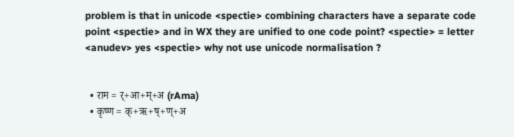problem is that in unicode <spectie> combining characters have a separate code point <spectie> and in WX they are unified to one code point? <spectie> = letter <anudev> yes <spectie> why not use unicode normalisation ?


  • राम = र्+आ+म्+अ (rAma)
  • कृष्ण = क्+ऋ+ष्+ण्+अ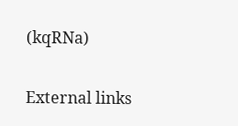(kqRNa)

External links